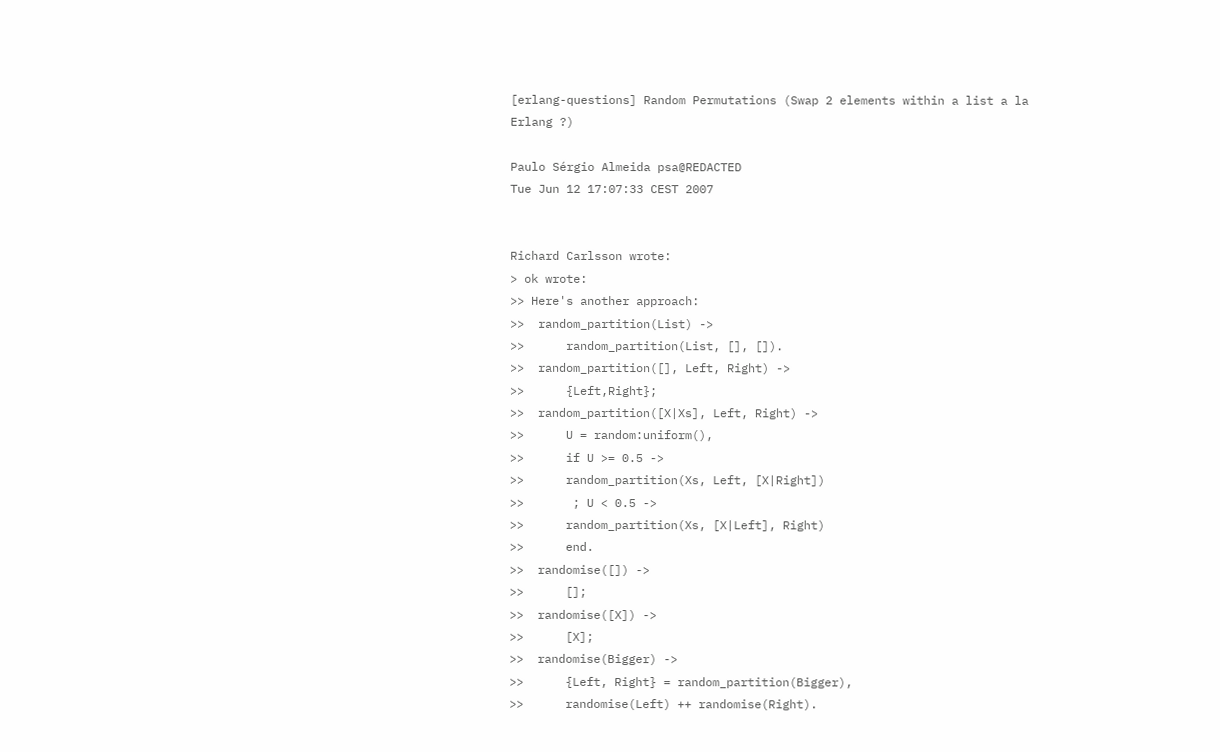[erlang-questions] Random Permutations (Swap 2 elements within a list a la Erlang ?)

Paulo Sérgio Almeida psa@REDACTED
Tue Jun 12 17:07:33 CEST 2007


Richard Carlsson wrote:
> ok wrote:
>> Here's another approach:
>>  random_partition(List) ->
>>      random_partition(List, [], []).
>>  random_partition([], Left, Right) ->
>>      {Left,Right};
>>  random_partition([X|Xs], Left, Right) ->
>>      U = random:uniform(),
>>      if U >= 0.5 ->
>>      random_partition(Xs, Left, [X|Right])
>>       ; U < 0.5 ->
>>      random_partition(Xs, [X|Left], Right)
>>      end.
>>  randomise([]) ->
>>      [];
>>  randomise([X]) ->
>>      [X];
>>  randomise(Bigger) ->
>>      {Left, Right} = random_partition(Bigger),
>>      randomise(Left) ++ randomise(Right).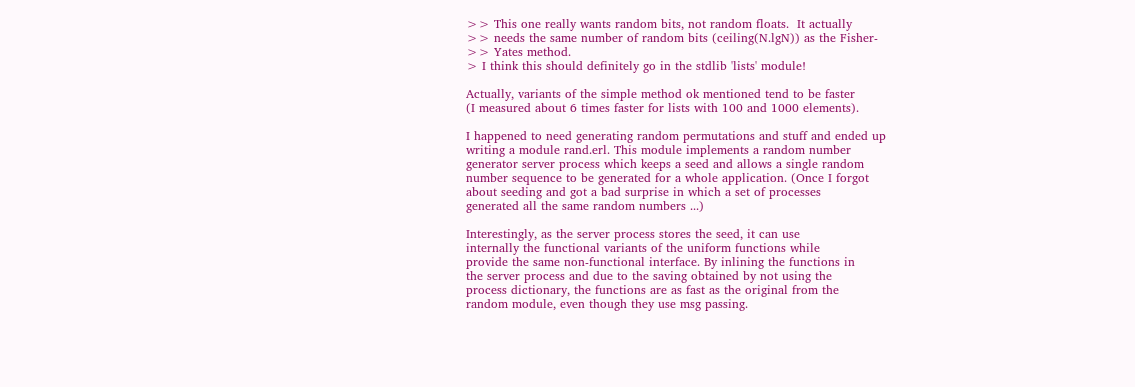>> This one really wants random bits, not random floats.  It actually
>> needs the same number of random bits (ceiling(N.lgN)) as the Fisher-
>> Yates method.
> I think this should definitely go in the stdlib 'lists' module!

Actually, variants of the simple method ok mentioned tend to be faster
(I measured about 6 times faster for lists with 100 and 1000 elements).

I happened to need generating random permutations and stuff and ended up
writing a module rand.erl. This module implements a random number
generator server process which keeps a seed and allows a single random
number sequence to be generated for a whole application. (Once I forgot
about seeding and got a bad surprise in which a set of processes
generated all the same random numbers ...)

Interestingly, as the server process stores the seed, it can use
internally the functional variants of the uniform functions while
provide the same non-functional interface. By inlining the functions in
the server process and due to the saving obtained by not using the
process dictionary, the functions are as fast as the original from the
random module, even though they use msg passing.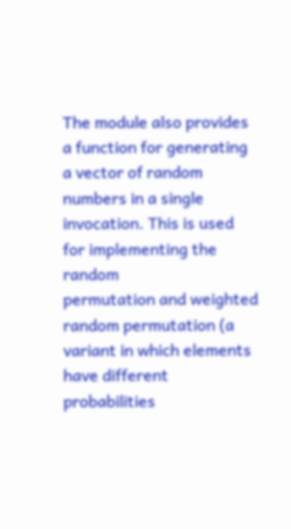The module also provides a function for generating a vector of random
numbers in a single invocation. This is used for implementing the random
permutation and weighted random permutation (a variant in which elements
have different probabilities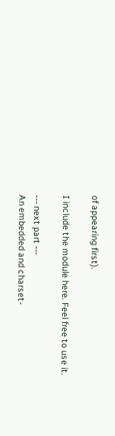of appearing first).

I include the module here. Feel free to use it.

--- next part ---
An embedded and charset-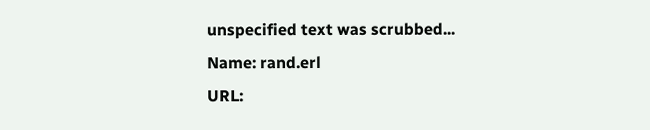unspecified text was scrubbed...
Name: rand.erl
URL: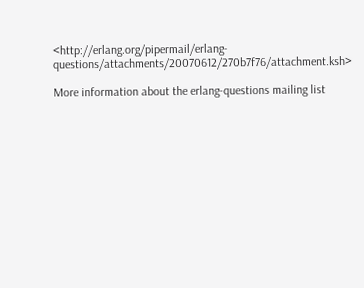<http://erlang.org/pipermail/erlang-questions/attachments/20070612/270b7f76/attachment.ksh>

More information about the erlang-questions mailing list